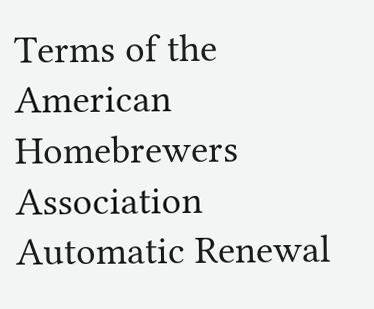Terms of the American Homebrewers Association Automatic Renewal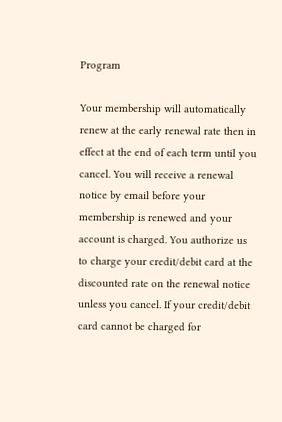Program

Your membership will automatically renew at the early renewal rate then in effect at the end of each term until you cancel. You will receive a renewal notice by email before your membership is renewed and your account is charged. You authorize us to charge your credit/debit card at the discounted rate on the renewal notice unless you cancel. If your credit/debit card cannot be charged for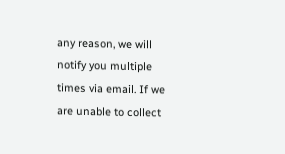any reason, we will notify you multiple times via email. If we are unable to collect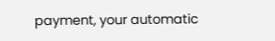payment, your automatic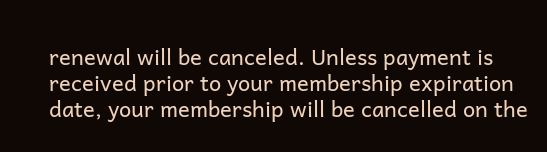renewal will be canceled. Unless payment is received prior to your membership expiration date, your membership will be cancelled on the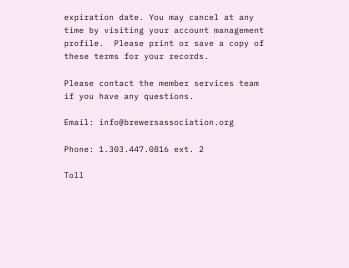expiration date. You may cancel at any time by visiting your account management profile.  Please print or save a copy of these terms for your records.

Please contact the member services team if you have any questions.

Email: info@brewersassociation.org

Phone: 1.303.447.0816 ext. 2

Toll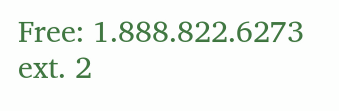Free: 1.888.822.6273 ext. 2